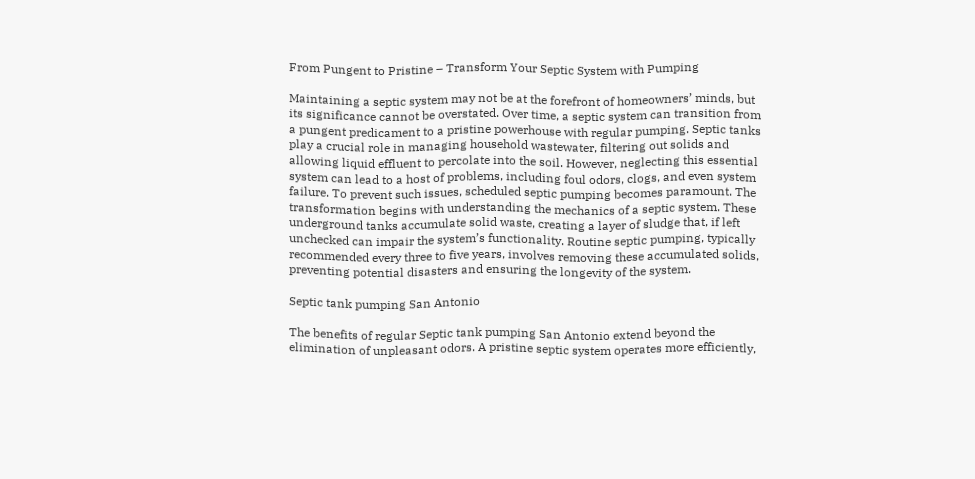From Pungent to Pristine – Transform Your Septic System with Pumping

Maintaining a septic system may not be at the forefront of homeowners’ minds, but its significance cannot be overstated. Over time, a septic system can transition from a pungent predicament to a pristine powerhouse with regular pumping. Septic tanks play a crucial role in managing household wastewater, filtering out solids and allowing liquid effluent to percolate into the soil. However, neglecting this essential system can lead to a host of problems, including foul odors, clogs, and even system failure. To prevent such issues, scheduled septic pumping becomes paramount. The transformation begins with understanding the mechanics of a septic system. These underground tanks accumulate solid waste, creating a layer of sludge that, if left unchecked can impair the system’s functionality. Routine septic pumping, typically recommended every three to five years, involves removing these accumulated solids, preventing potential disasters and ensuring the longevity of the system.

Septic tank pumping San Antonio

The benefits of regular Septic tank pumping San Antonio extend beyond the elimination of unpleasant odors. A pristine septic system operates more efficiently,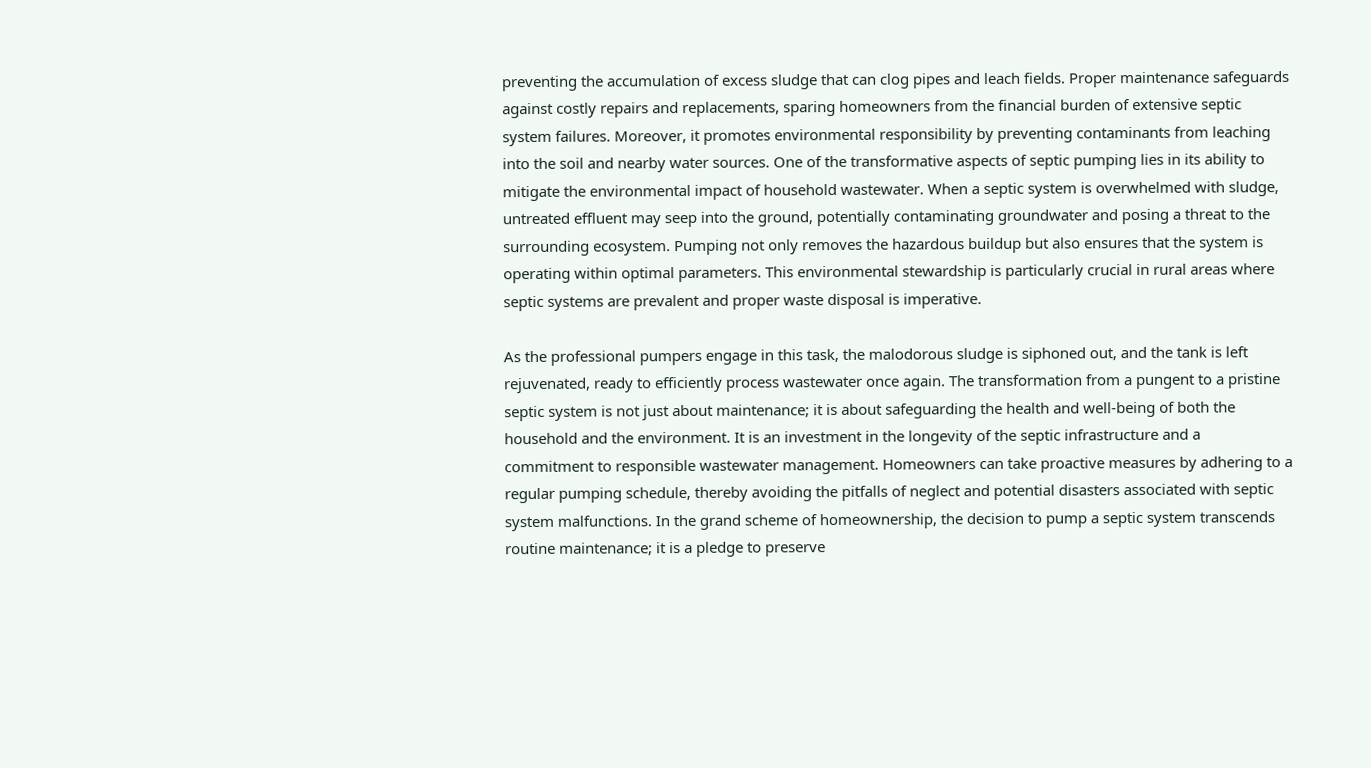preventing the accumulation of excess sludge that can clog pipes and leach fields. Proper maintenance safeguards against costly repairs and replacements, sparing homeowners from the financial burden of extensive septic system failures. Moreover, it promotes environmental responsibility by preventing contaminants from leaching into the soil and nearby water sources. One of the transformative aspects of septic pumping lies in its ability to mitigate the environmental impact of household wastewater. When a septic system is overwhelmed with sludge, untreated effluent may seep into the ground, potentially contaminating groundwater and posing a threat to the surrounding ecosystem. Pumping not only removes the hazardous buildup but also ensures that the system is operating within optimal parameters. This environmental stewardship is particularly crucial in rural areas where septic systems are prevalent and proper waste disposal is imperative.

As the professional pumpers engage in this task, the malodorous sludge is siphoned out, and the tank is left rejuvenated, ready to efficiently process wastewater once again. The transformation from a pungent to a pristine septic system is not just about maintenance; it is about safeguarding the health and well-being of both the household and the environment. It is an investment in the longevity of the septic infrastructure and a commitment to responsible wastewater management. Homeowners can take proactive measures by adhering to a regular pumping schedule, thereby avoiding the pitfalls of neglect and potential disasters associated with septic system malfunctions. In the grand scheme of homeownership, the decision to pump a septic system transcends routine maintenance; it is a pledge to preserve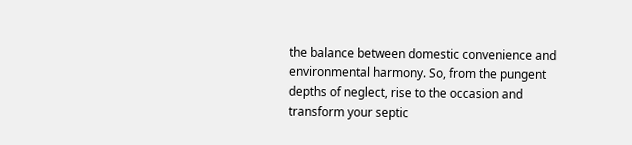the balance between domestic convenience and environmental harmony. So, from the pungent depths of neglect, rise to the occasion and transform your septic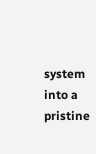system into a pristine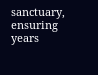sanctuary, ensuring years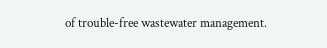of trouble-free wastewater management.